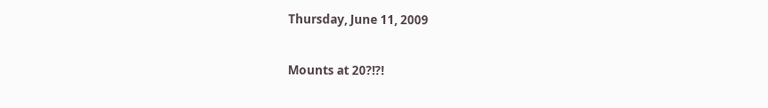Thursday, June 11, 2009

Mounts at 20?!?!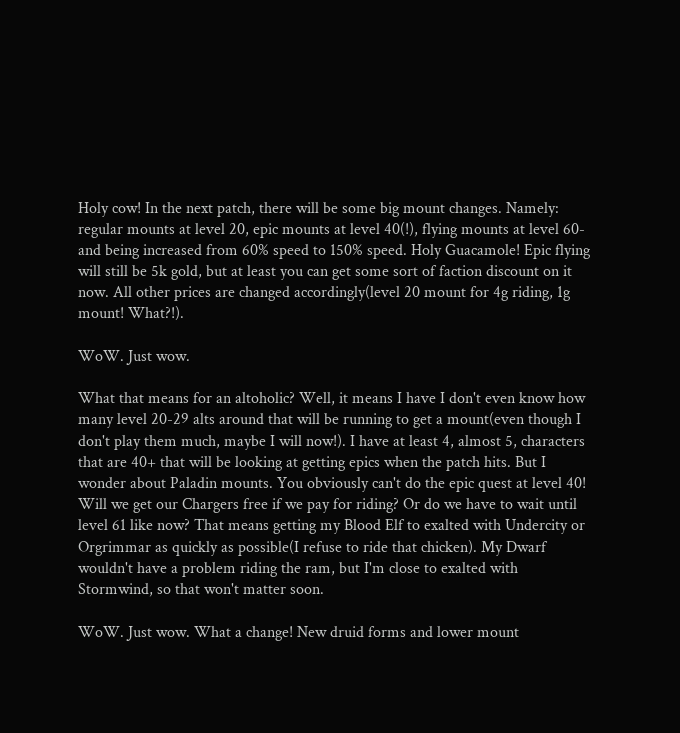Holy cow! In the next patch, there will be some big mount changes. Namely: regular mounts at level 20, epic mounts at level 40(!), flying mounts at level 60-and being increased from 60% speed to 150% speed. Holy Guacamole! Epic flying will still be 5k gold, but at least you can get some sort of faction discount on it now. All other prices are changed accordingly(level 20 mount for 4g riding, 1g mount! What?!).

WoW. Just wow.

What that means for an altoholic? Well, it means I have I don't even know how many level 20-29 alts around that will be running to get a mount(even though I don't play them much, maybe I will now!). I have at least 4, almost 5, characters that are 40+ that will be looking at getting epics when the patch hits. But I wonder about Paladin mounts. You obviously can't do the epic quest at level 40! Will we get our Chargers free if we pay for riding? Or do we have to wait until level 61 like now? That means getting my Blood Elf to exalted with Undercity or Orgrimmar as quickly as possible(I refuse to ride that chicken). My Dwarf wouldn't have a problem riding the ram, but I'm close to exalted with Stormwind, so that won't matter soon.

WoW. Just wow. What a change! New druid forms and lower mount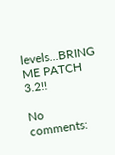levels...BRING ME PATCH 3.2!!

No comments: